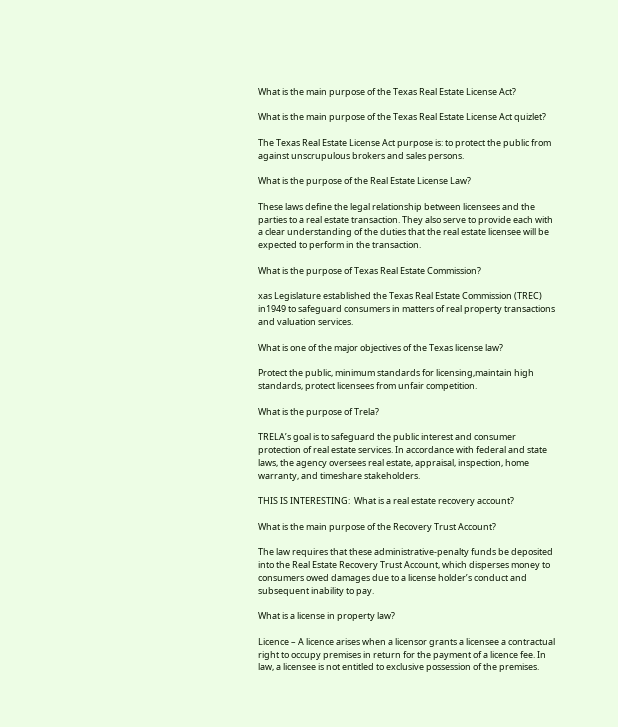What is the main purpose of the Texas Real Estate License Act?

What is the main purpose of the Texas Real Estate License Act quizlet?

The Texas Real Estate License Act purpose is: to protect the public from against unscrupulous brokers and sales persons.

What is the purpose of the Real Estate License Law?

These laws define the legal relationship between licensees and the parties to a real estate transaction. They also serve to provide each with a clear understanding of the duties that the real estate licensee will be expected to perform in the transaction.

What is the purpose of Texas Real Estate Commission?

xas Legislature established the Texas Real Estate Commission (TREC) in1949 to safeguard consumers in matters of real property transactions and valuation services.

What is one of the major objectives of the Texas license law?

Protect the public, minimum standards for licensing,maintain high standards, protect licensees from unfair competition.

What is the purpose of Trela?

TRELA’s goal is to safeguard the public interest and consumer protection of real estate services. In accordance with federal and state laws, the agency oversees real estate, appraisal, inspection, home warranty, and timeshare stakeholders.

THIS IS INTERESTING:  What is a real estate recovery account?

What is the main purpose of the Recovery Trust Account?

The law requires that these administrative-penalty funds be deposited into the Real Estate Recovery Trust Account, which disperses money to consumers owed damages due to a license holder’s conduct and subsequent inability to pay.

What is a license in property law?

Licence – A licence arises when a licensor grants a licensee a contractual right to occupy premises in return for the payment of a licence fee. In law, a licensee is not entitled to exclusive possession of the premises.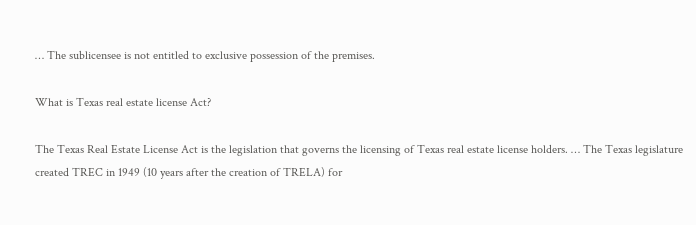… The sublicensee is not entitled to exclusive possession of the premises.

What is Texas real estate license Act?

The Texas Real Estate License Act is the legislation that governs the licensing of Texas real estate license holders. … The Texas legislature created TREC in 1949 (10 years after the creation of TRELA) for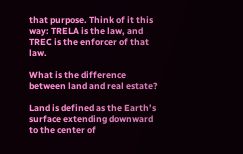that purpose. Think of it this way: TRELA is the law, and TREC is the enforcer of that law.

What is the difference between land and real estate?

Land is defined as the Earth’s surface extending downward to the center of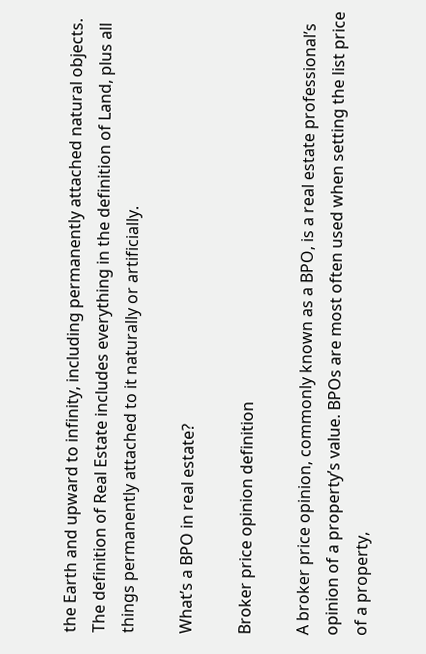the Earth and upward to infinity, including permanently attached natural objects. The definition of Real Estate includes everything in the definition of Land, plus all things permanently attached to it naturally or artificially.

What’s a BPO in real estate?

Broker price opinion definition

A broker price opinion, commonly known as a BPO, is a real estate professional’s opinion of a property’s value. BPOs are most often used when setting the list price of a property,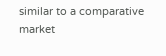similar to a comparative market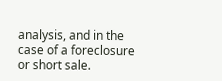analysis, and in the case of a foreclosure or short sale.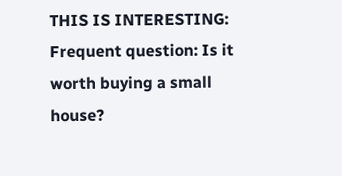THIS IS INTERESTING:  Frequent question: Is it worth buying a small house?